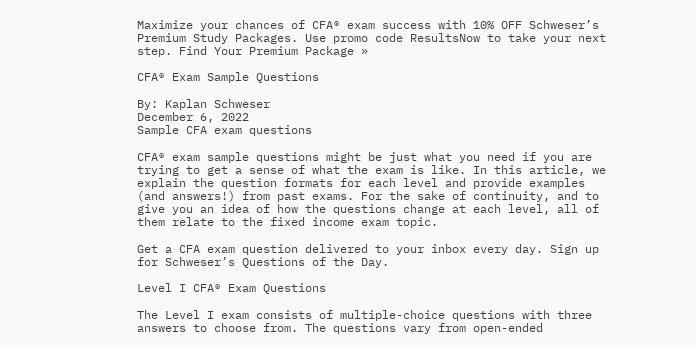Maximize your chances of CFA® exam success with 10% OFF Schweser’s Premium Study Packages. Use promo code ResultsNow to take your next step. Find Your Premium Package »

CFA® Exam Sample Questions

By: Kaplan Schweser
December 6, 2022
Sample CFA exam questions

CFA® exam sample questions might be just what you need if you are trying to get a sense of what the exam is like. In this article, we explain the question formats for each level and provide examples (and answers!) from past exams. For the sake of continuity, and to give you an idea of how the questions change at each level, all of them relate to the fixed income exam topic.

Get a CFA exam question delivered to your inbox every day. Sign up for Schweser’s Questions of the Day.

Level I CFA® Exam Questions

The Level I exam consists of multiple-choice questions with three answers to choose from. The questions vary from open-ended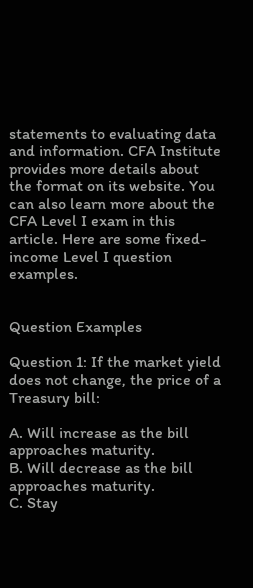statements to evaluating data and information. CFA Institute provides more details about the format on its website. You can also learn more about the CFA Level I exam in this article. Here are some fixed-income Level I question examples.


Question Examples

Question 1: If the market yield does not change, the price of a Treasury bill:

A. Will increase as the bill approaches maturity.
B. Will decrease as the bill approaches maturity.
C. Stay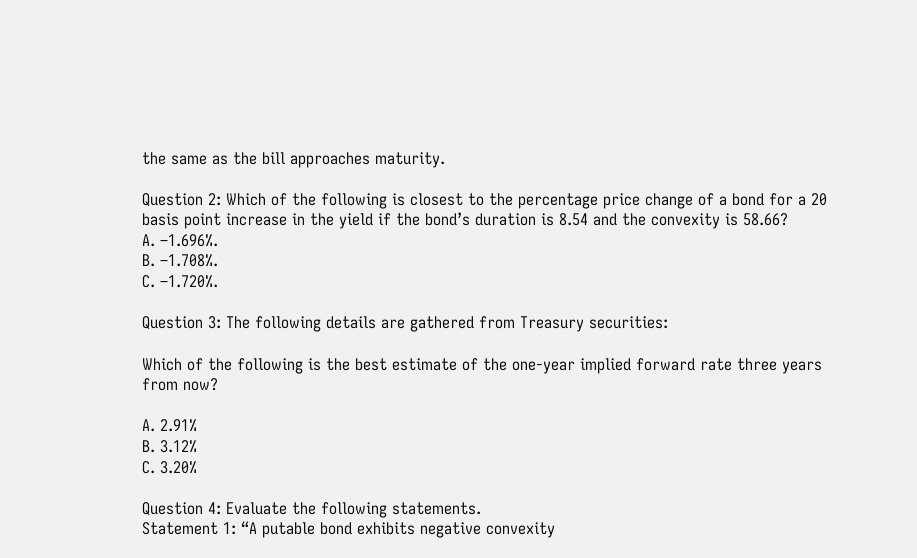the same as the bill approaches maturity.

Question 2: Which of the following is closest to the percentage price change of a bond for a 20 basis point increase in the yield if the bond’s duration is 8.54 and the convexity is 58.66?
A. –1.696%.
B. –1.708%.
C. –1.720%.

Question 3: The following details are gathered from Treasury securities:

Which of the following is the best estimate of the one-year implied forward rate three years from now?

A. 2.91%
B. 3.12%
C. 3.20%

Question 4: Evaluate the following statements.
Statement 1: “A putable bond exhibits negative convexity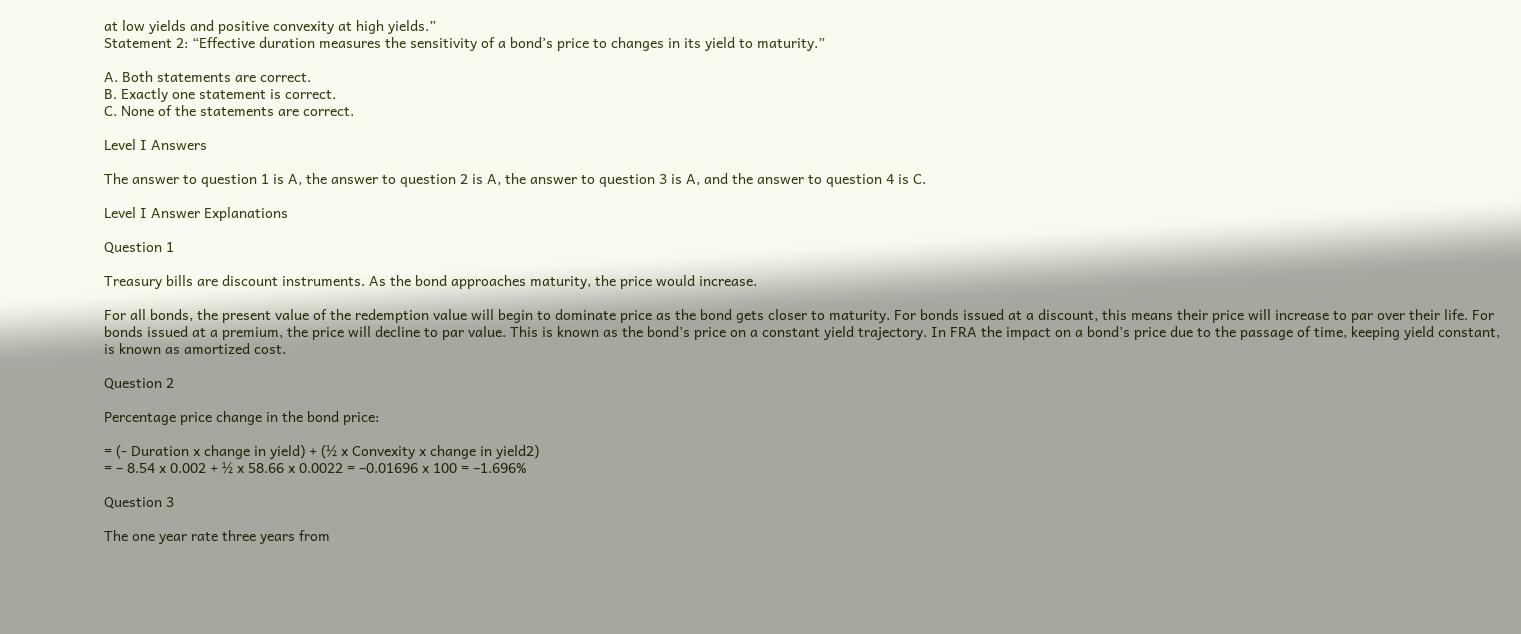at low yields and positive convexity at high yields.”
Statement 2: “Effective duration measures the sensitivity of a bond’s price to changes in its yield to maturity.”

A. Both statements are correct.
B. Exactly one statement is correct.
C. None of the statements are correct.

Level I Answers

The answer to question 1 is A, the answer to question 2 is A, the answer to question 3 is A, and the answer to question 4 is C.

Level I Answer Explanations

Question 1

Treasury bills are discount instruments. As the bond approaches maturity, the price would increase.

For all bonds, the present value of the redemption value will begin to dominate price as the bond gets closer to maturity. For bonds issued at a discount, this means their price will increase to par over their life. For bonds issued at a premium, the price will decline to par value. This is known as the bond’s price on a constant yield trajectory. In FRA the impact on a bond’s price due to the passage of time, keeping yield constant, is known as amortized cost.

Question 2

Percentage price change in the bond price:

= (- Duration x change in yield) + (½ x Convexity x change in yield2)
= – 8.54 x 0.002 + ½ x 58.66 x 0.0022 = –0.01696 x 100 = –1.696%

Question 3

The one year rate three years from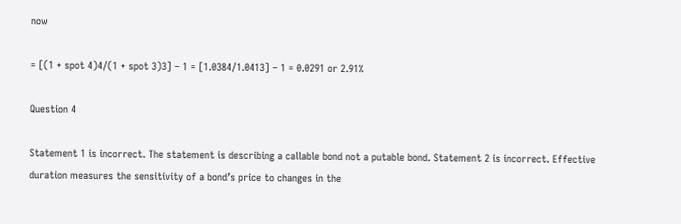now

= [(1 + spot 4)4/(1 + spot 3)3] – 1 = [1.0384/1.0413] – 1 = 0.0291 or 2.91%

Question 4

Statement 1 is incorrect. The statement is describing a callable bond not a putable bond. Statement 2 is incorrect. Effective duration measures the sensitivity of a bond’s price to changes in the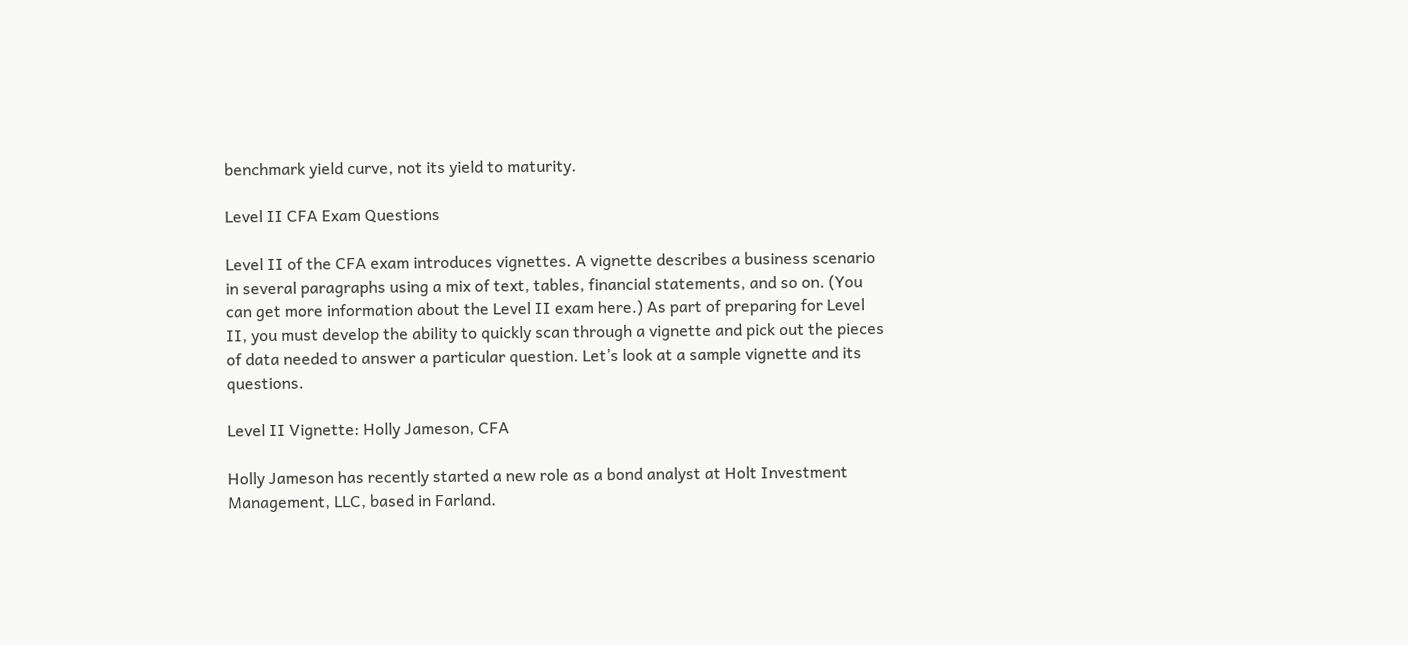benchmark yield curve, not its yield to maturity.

Level II CFA Exam Questions

Level II of the CFA exam introduces vignettes. A vignette describes a business scenario in several paragraphs using a mix of text, tables, financial statements, and so on. (You can get more information about the Level II exam here.) As part of preparing for Level II, you must develop the ability to quickly scan through a vignette and pick out the pieces of data needed to answer a particular question. Let’s look at a sample vignette and its questions.

Level II Vignette: Holly Jameson, CFA

Holly Jameson has recently started a new role as a bond analyst at Holt Investment Management, LLC, based in Farland.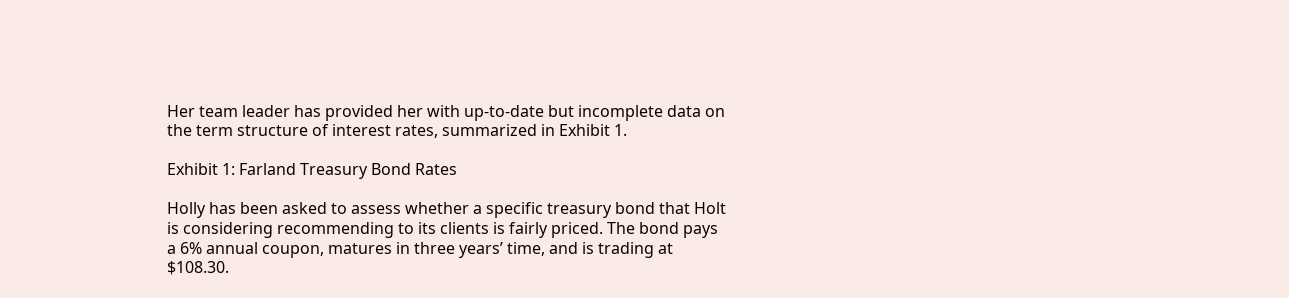Her team leader has provided her with up-to-date but incomplete data on the term structure of interest rates, summarized in Exhibit 1.

Exhibit 1: Farland Treasury Bond Rates

Holly has been asked to assess whether a specific treasury bond that Holt is considering recommending to its clients is fairly priced. The bond pays a 6% annual coupon, matures in three years’ time, and is trading at $108.30.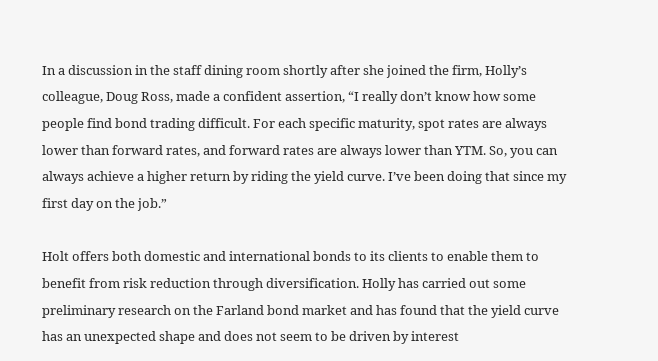In a discussion in the staff dining room shortly after she joined the firm, Holly’s colleague, Doug Ross, made a confident assertion, “I really don’t know how some people find bond trading difficult. For each specific maturity, spot rates are always lower than forward rates, and forward rates are always lower than YTM. So, you can always achieve a higher return by riding the yield curve. I’ve been doing that since my first day on the job.”

Holt offers both domestic and international bonds to its clients to enable them to benefit from risk reduction through diversification. Holly has carried out some preliminary research on the Farland bond market and has found that the yield curve has an unexpected shape and does not seem to be driven by interest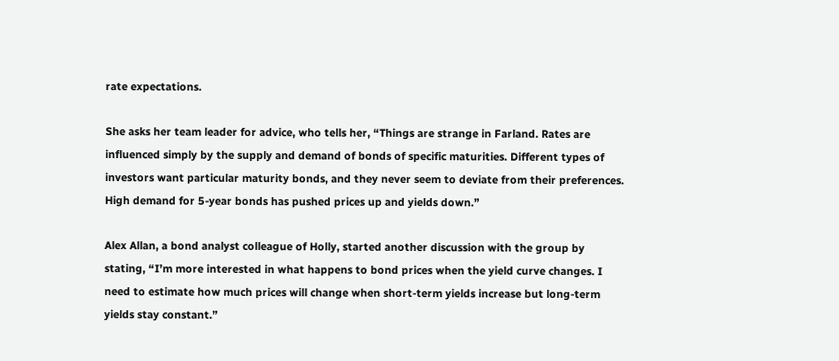rate expectations.

She asks her team leader for advice, who tells her, “Things are strange in Farland. Rates are influenced simply by the supply and demand of bonds of specific maturities. Different types of investors want particular maturity bonds, and they never seem to deviate from their preferences. High demand for 5-year bonds has pushed prices up and yields down.”

Alex Allan, a bond analyst colleague of Holly, started another discussion with the group by stating, “I’m more interested in what happens to bond prices when the yield curve changes. I need to estimate how much prices will change when short-term yields increase but long-term yields stay constant.”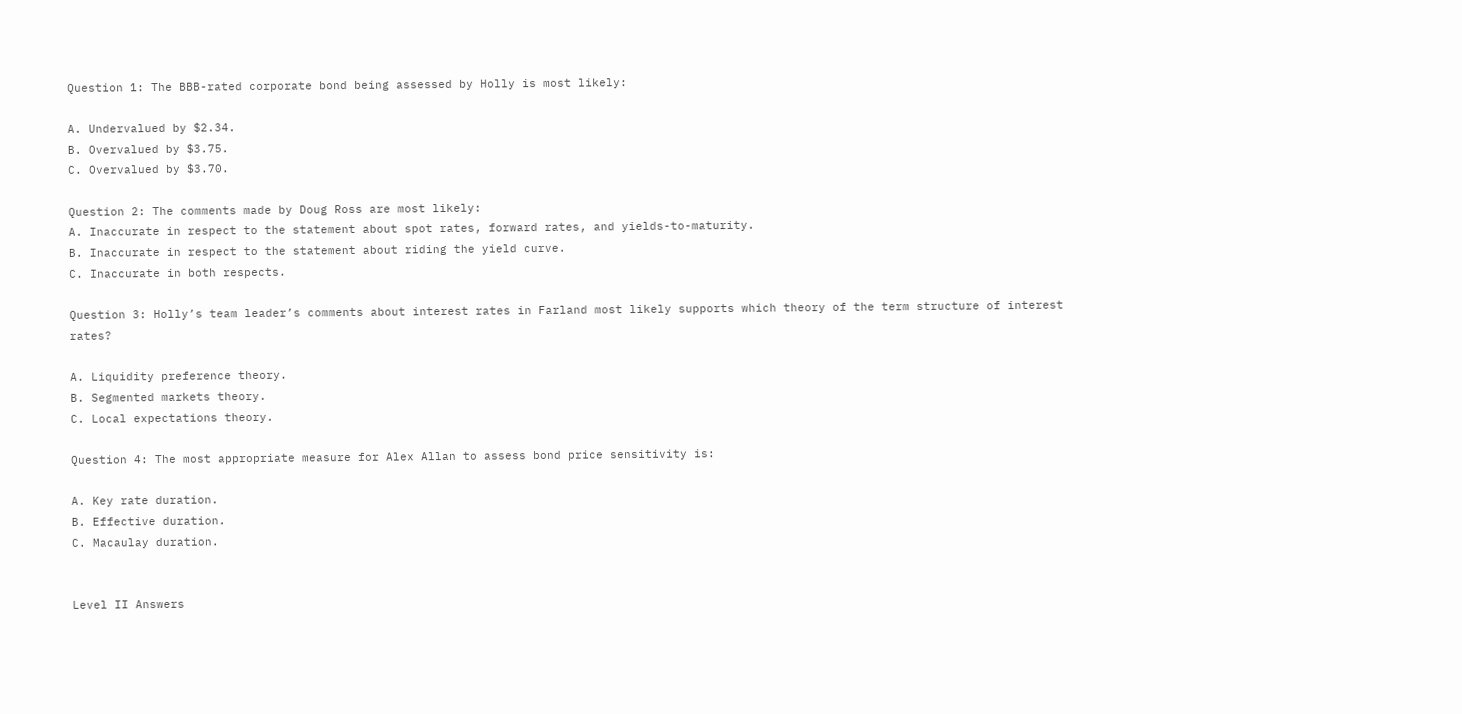Question 1: The BBB-rated corporate bond being assessed by Holly is most likely:

A. Undervalued by $2.34.
B. Overvalued by $3.75.
C. Overvalued by $3.70.

Question 2: The comments made by Doug Ross are most likely:
A. Inaccurate in respect to the statement about spot rates, forward rates, and yields-to-maturity.
B. Inaccurate in respect to the statement about riding the yield curve.
C. Inaccurate in both respects.

Question 3: Holly’s team leader’s comments about interest rates in Farland most likely supports which theory of the term structure of interest rates?

A. Liquidity preference theory.
B. Segmented markets theory.
C. Local expectations theory.

Question 4: The most appropriate measure for Alex Allan to assess bond price sensitivity is:

A. Key rate duration.
B. Effective duration.
C. Macaulay duration.


Level II Answers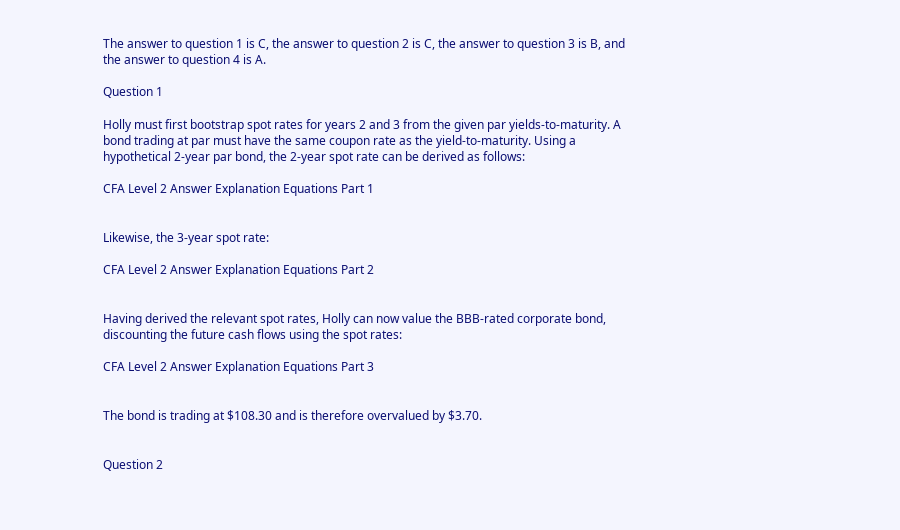The answer to question 1 is C, the answer to question 2 is C, the answer to question 3 is B, and the answer to question 4 is A.

Question 1

Holly must first bootstrap spot rates for years 2 and 3 from the given par yields-to-maturity. A bond trading at par must have the same coupon rate as the yield-to-maturity. Using a hypothetical 2-year par bond, the 2-year spot rate can be derived as follows:

CFA Level 2 Answer Explanation Equations Part 1


Likewise, the 3-year spot rate:

CFA Level 2 Answer Explanation Equations Part 2


Having derived the relevant spot rates, Holly can now value the BBB-rated corporate bond, discounting the future cash flows using the spot rates:

CFA Level 2 Answer Explanation Equations Part 3


The bond is trading at $108.30 and is therefore overvalued by $3.70.


Question 2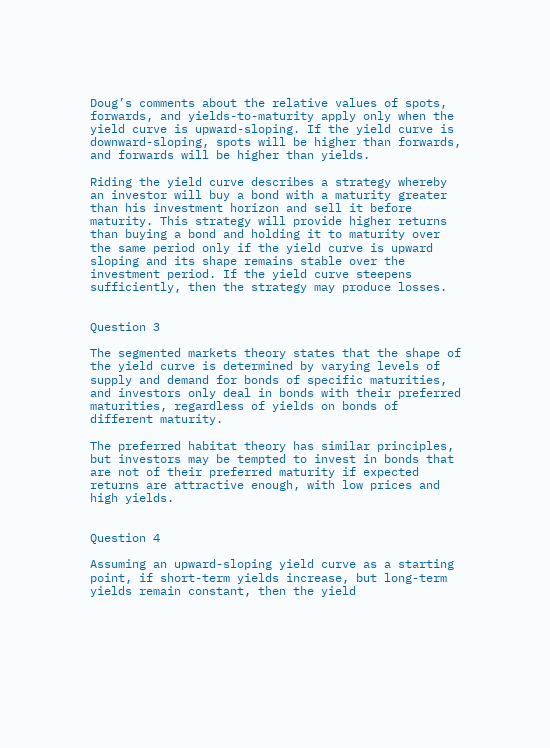Doug’s comments about the relative values of spots, forwards, and yields-to-maturity apply only when the yield curve is upward-sloping. If the yield curve is downward-sloping, spots will be higher than forwards, and forwards will be higher than yields.

Riding the yield curve describes a strategy whereby an investor will buy a bond with a maturity greater than his investment horizon and sell it before maturity. This strategy will provide higher returns than buying a bond and holding it to maturity over the same period only if the yield curve is upward sloping and its shape remains stable over the investment period. If the yield curve steepens sufficiently, then the strategy may produce losses.


Question 3

The segmented markets theory states that the shape of the yield curve is determined by varying levels of supply and demand for bonds of specific maturities, and investors only deal in bonds with their preferred maturities, regardless of yields on bonds of different maturity.

The preferred habitat theory has similar principles, but investors may be tempted to invest in bonds that are not of their preferred maturity if expected returns are attractive enough, with low prices and high yields.


Question 4

Assuming an upward-sloping yield curve as a starting point, if short-term yields increase, but long-term yields remain constant, then the yield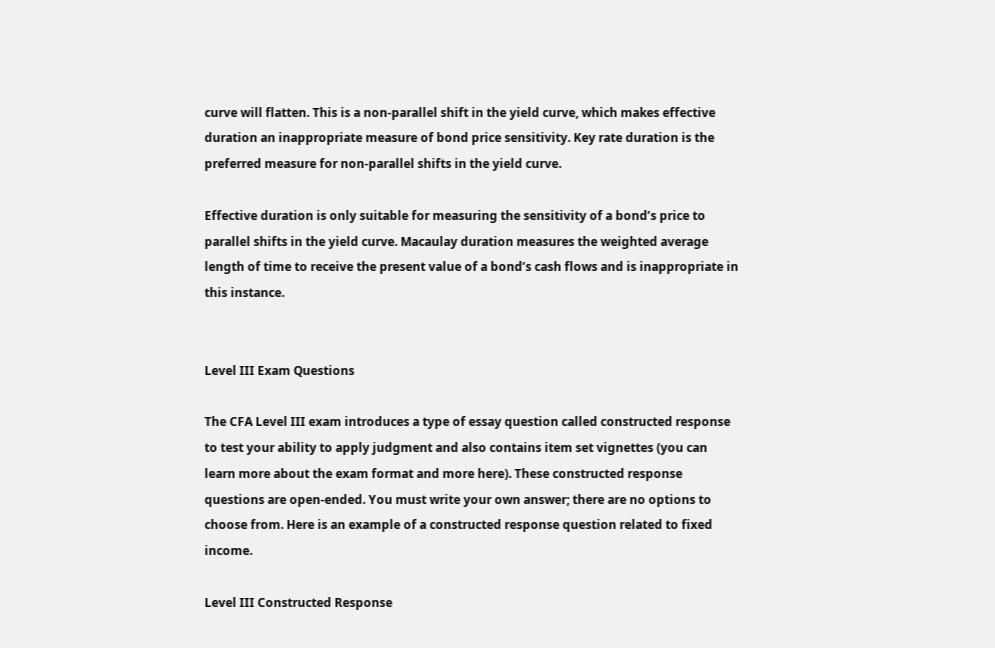curve will flatten. This is a non-parallel shift in the yield curve, which makes effective duration an inappropriate measure of bond price sensitivity. Key rate duration is the preferred measure for non-parallel shifts in the yield curve.

Effective duration is only suitable for measuring the sensitivity of a bond’s price to parallel shifts in the yield curve. Macaulay duration measures the weighted average length of time to receive the present value of a bond’s cash flows and is inappropriate in this instance.


Level III Exam Questions

The CFA Level III exam introduces a type of essay question called constructed response to test your ability to apply judgment and also contains item set vignettes (you can learn more about the exam format and more here). These constructed response questions are open-ended. You must write your own answer; there are no options to choose from. Here is an example of a constructed response question related to fixed income.

Level III Constructed Response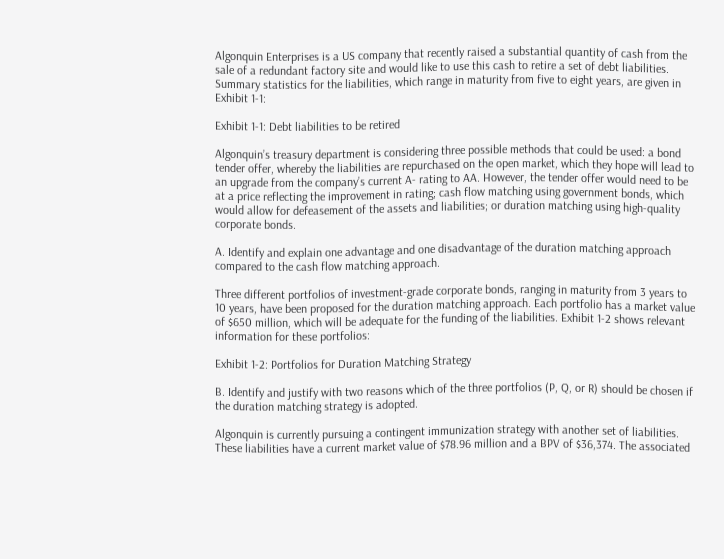Algonquin Enterprises is a US company that recently raised a substantial quantity of cash from the sale of a redundant factory site and would like to use this cash to retire a set of debt liabilities. Summary statistics for the liabilities, which range in maturity from five to eight years, are given in Exhibit 1-1:

Exhibit 1-1: Debt liabilities to be retired

Algonquin’s treasury department is considering three possible methods that could be used: a bond tender offer, whereby the liabilities are repurchased on the open market, which they hope will lead to an upgrade from the company’s current A- rating to AA. However, the tender offer would need to be at a price reflecting the improvement in rating; cash flow matching using government bonds, which would allow for defeasement of the assets and liabilities; or duration matching using high-quality corporate bonds.

A. Identify and explain one advantage and one disadvantage of the duration matching approach compared to the cash flow matching approach.

Three different portfolios of investment-grade corporate bonds, ranging in maturity from 3 years to 10 years, have been proposed for the duration matching approach. Each portfolio has a market value of $650 million, which will be adequate for the funding of the liabilities. Exhibit 1-2 shows relevant information for these portfolios:

Exhibit 1-2: Portfolios for Duration Matching Strategy

B. Identify and justify with two reasons which of the three portfolios (P, Q, or R) should be chosen if the duration matching strategy is adopted.

Algonquin is currently pursuing a contingent immunization strategy with another set of liabilities. These liabilities have a current market value of $78.96 million and a BPV of $36,374. The associated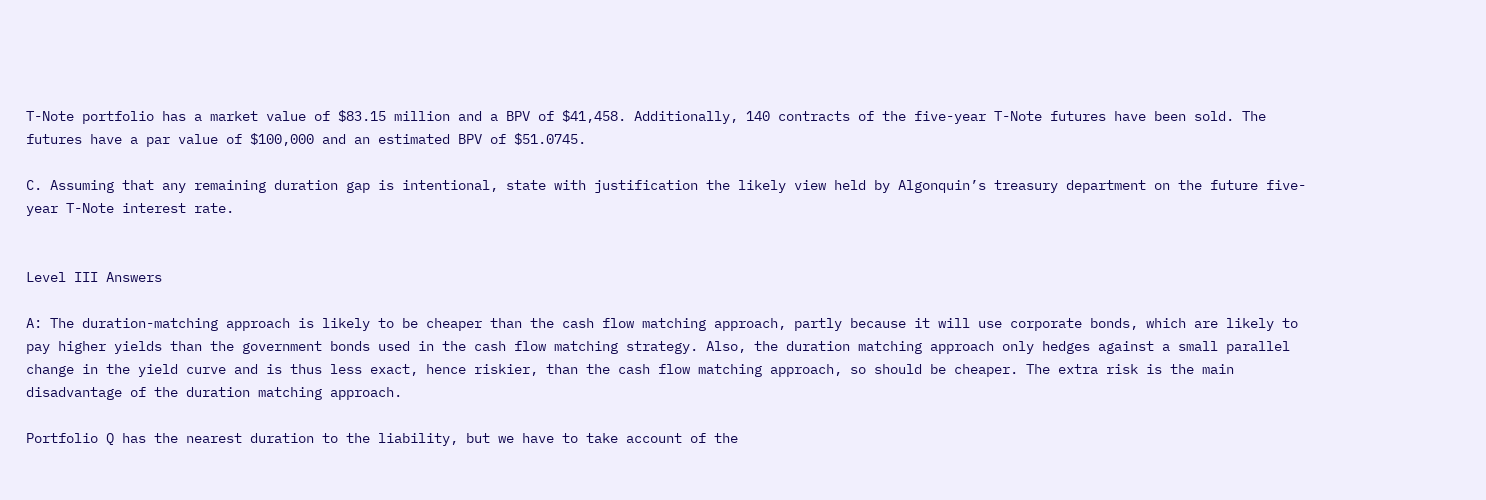T-Note portfolio has a market value of $83.15 million and a BPV of $41,458. Additionally, 140 contracts of the five-year T-Note futures have been sold. The futures have a par value of $100,000 and an estimated BPV of $51.0745.

C. Assuming that any remaining duration gap is intentional, state with justification the likely view held by Algonquin’s treasury department on the future five-year T-Note interest rate.


Level III Answers

A: The duration-matching approach is likely to be cheaper than the cash flow matching approach, partly because it will use corporate bonds, which are likely to pay higher yields than the government bonds used in the cash flow matching strategy. Also, the duration matching approach only hedges against a small parallel change in the yield curve and is thus less exact, hence riskier, than the cash flow matching approach, so should be cheaper. The extra risk is the main disadvantage of the duration matching approach.

Portfolio Q has the nearest duration to the liability, but we have to take account of the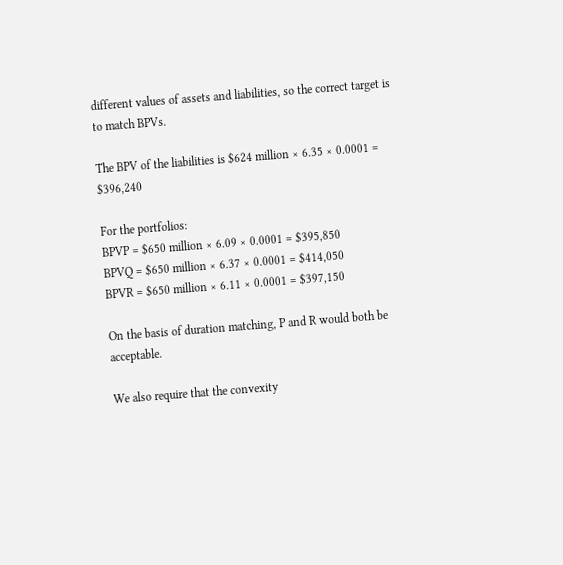different values of assets and liabilities, so the correct target is to match BPVs.

The BPV of the liabilities is $624 million × 6.35 × 0.0001 = $396,240

For the portfolios:
BPVP = $650 million × 6.09 × 0.0001 = $395,850
BPVQ = $650 million × 6.37 × 0.0001 = $414,050
BPVR = $650 million × 6.11 × 0.0001 = $397,150

On the basis of duration matching, P and R would both be acceptable.

We also require that the convexity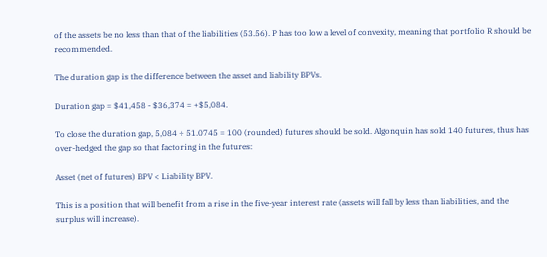of the assets be no less than that of the liabilities (53.56). P has too low a level of convexity, meaning that portfolio R should be recommended.

The duration gap is the difference between the asset and liability BPVs.

Duration gap = $41,458 - $36,374 = +$5,084.

To close the duration gap, 5,084 ÷ 51.0745 = 100 (rounded) futures should be sold. Algonquin has sold 140 futures, thus has over-hedged the gap so that factoring in the futures:

Asset (net of futures) BPV < Liability BPV.

This is a position that will benefit from a rise in the five-year interest rate (assets will fall by less than liabilities, and the surplus will increase).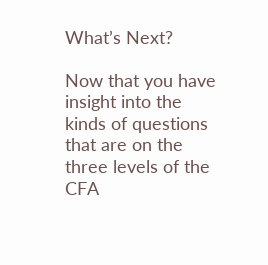What’s Next?

Now that you have insight into the kinds of questions that are on the three levels of the CFA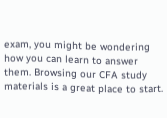exam, you might be wondering how you can learn to answer them. Browsing our CFA study materials is a great place to start.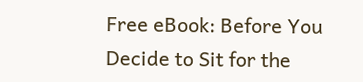Free eBook: Before You Decide to Sit for the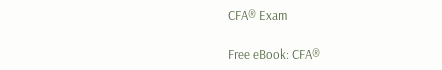CFA® Exam

Free eBook: CFA®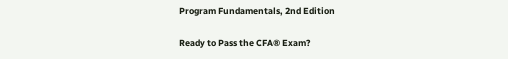Program Fundamentals, 2nd Edition

Ready to Pass the CFA® Exam?